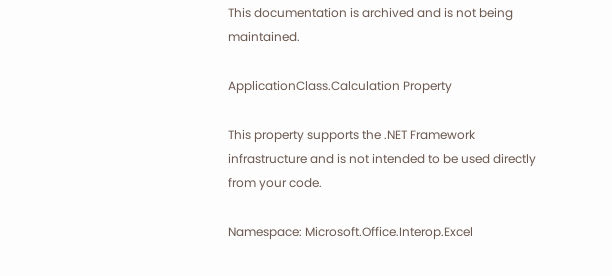This documentation is archived and is not being maintained.

ApplicationClass.Calculation Property

This property supports the .NET Framework infrastructure and is not intended to be used directly from your code.

Namespace: Microsoft.Office.Interop.Excel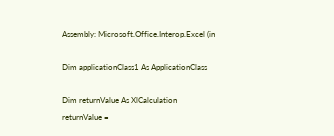Assembly: Microsoft.Office.Interop.Excel (in

Dim applicationClass1 As ApplicationClass

Dim returnValue As XlCalculation
returnValue =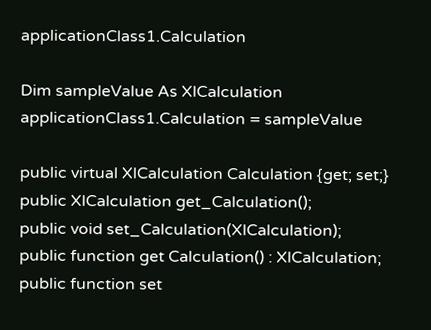applicationClass1.Calculation

Dim sampleValue As XlCalculation
applicationClass1.Calculation = sampleValue

public virtual XlCalculation Calculation {get; set;}
public XlCalculation get_Calculation();
public void set_Calculation(XlCalculation);
public function get Calculation() : XlCalculation;
public function set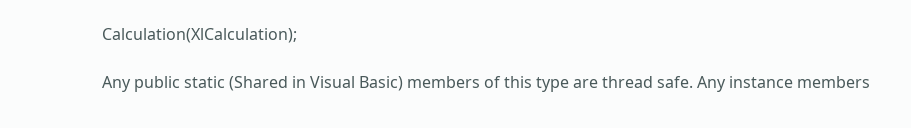Calculation(XlCalculation);

Any public static (Shared in Visual Basic) members of this type are thread safe. Any instance members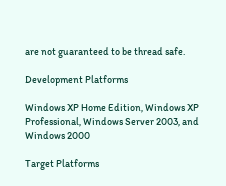are not guaranteed to be thread safe.

Development Platforms

Windows XP Home Edition, Windows XP Professional, Windows Server 2003, and Windows 2000

Target Platforms